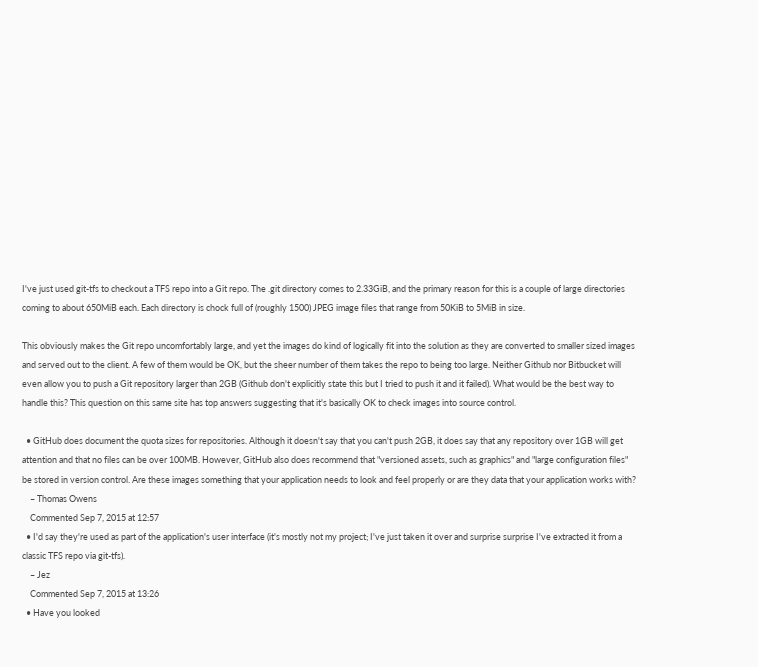I've just used git-tfs to checkout a TFS repo into a Git repo. The .git directory comes to 2.33GiB, and the primary reason for this is a couple of large directories coming to about 650MiB each. Each directory is chock full of (roughly 1500) JPEG image files that range from 50KiB to 5MiB in size.

This obviously makes the Git repo uncomfortably large, and yet the images do kind of logically fit into the solution as they are converted to smaller sized images and served out to the client. A few of them would be OK, but the sheer number of them takes the repo to being too large. Neither Github nor Bitbucket will even allow you to push a Git repository larger than 2GB (Github don't explicitly state this but I tried to push it and it failed). What would be the best way to handle this? This question on this same site has top answers suggesting that it's basically OK to check images into source control.

  • GitHub does document the quota sizes for repositories. Although it doesn't say that you can't push 2GB, it does say that any repository over 1GB will get attention and that no files can be over 100MB. However, GitHub also does recommend that "versioned assets, such as graphics" and "large configuration files" be stored in version control. Are these images something that your application needs to look and feel properly or are they data that your application works with?
    – Thomas Owens
    Commented Sep 7, 2015 at 12:57
  • I'd say they're used as part of the application's user interface (it's mostly not my project; I've just taken it over and surprise surprise I've extracted it from a classic TFS repo via git-tfs).
    – Jez
    Commented Sep 7, 2015 at 13:26
  • Have you looked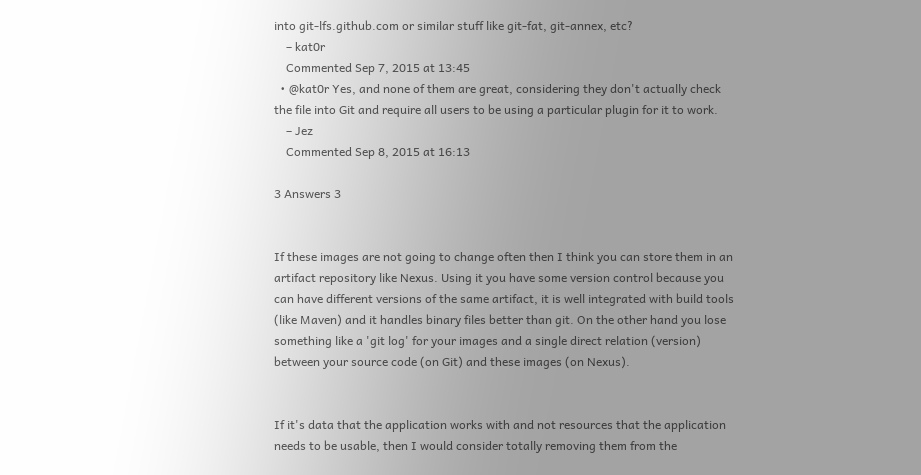into git-lfs.github.com or similar stuff like git-fat, git-annex, etc?
    – kat0r
    Commented Sep 7, 2015 at 13:45
  • @kat0r Yes, and none of them are great, considering they don't actually check the file into Git and require all users to be using a particular plugin for it to work.
    – Jez
    Commented Sep 8, 2015 at 16:13

3 Answers 3


If these images are not going to change often then I think you can store them in an artifact repository like Nexus. Using it you have some version control because you can have different versions of the same artifact, it is well integrated with build tools (like Maven) and it handles binary files better than git. On the other hand you lose something like a 'git log' for your images and a single direct relation (version) between your source code (on Git) and these images (on Nexus).


If it's data that the application works with and not resources that the application needs to be usable, then I would consider totally removing them from the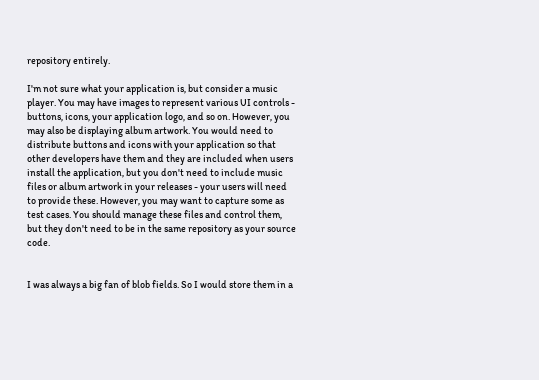repository entirely.

I'm not sure what your application is, but consider a music player. You may have images to represent various UI controls - buttons, icons, your application logo, and so on. However, you may also be displaying album artwork. You would need to distribute buttons and icons with your application so that other developers have them and they are included when users install the application, but you don't need to include music files or album artwork in your releases - your users will need to provide these. However, you may want to capture some as test cases. You should manage these files and control them, but they don't need to be in the same repository as your source code.


I was always a big fan of blob fields. So I would store them in a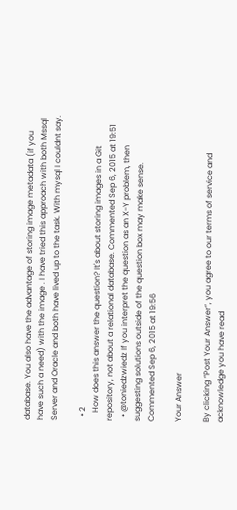database. You also have the advantage of storing image metadata (if you have such a need) with the image . I have tried this approach with both Mssql Server and Oracle and both have lived up to the task. With mysql I couldnt say.

  • 2
    How does this answer the question? It's about storing images in a Git repository, not about a relational database. Commented Sep 6, 2015 at 19:51
  • @toniedzwiedz If you interpret the question as an X-Y problem, then suggesting solutions outside of the question box may make sense. Commented Sep 6, 2015 at 19:56

Your Answer

By clicking “Post Your Answer”, you agree to our terms of service and acknowledge you have read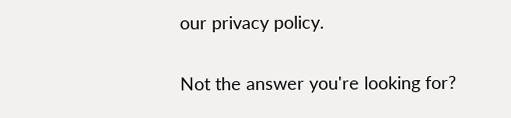our privacy policy.

Not the answer you're looking for?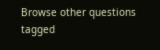Browse other questions tagged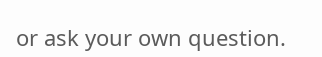or ask your own question.